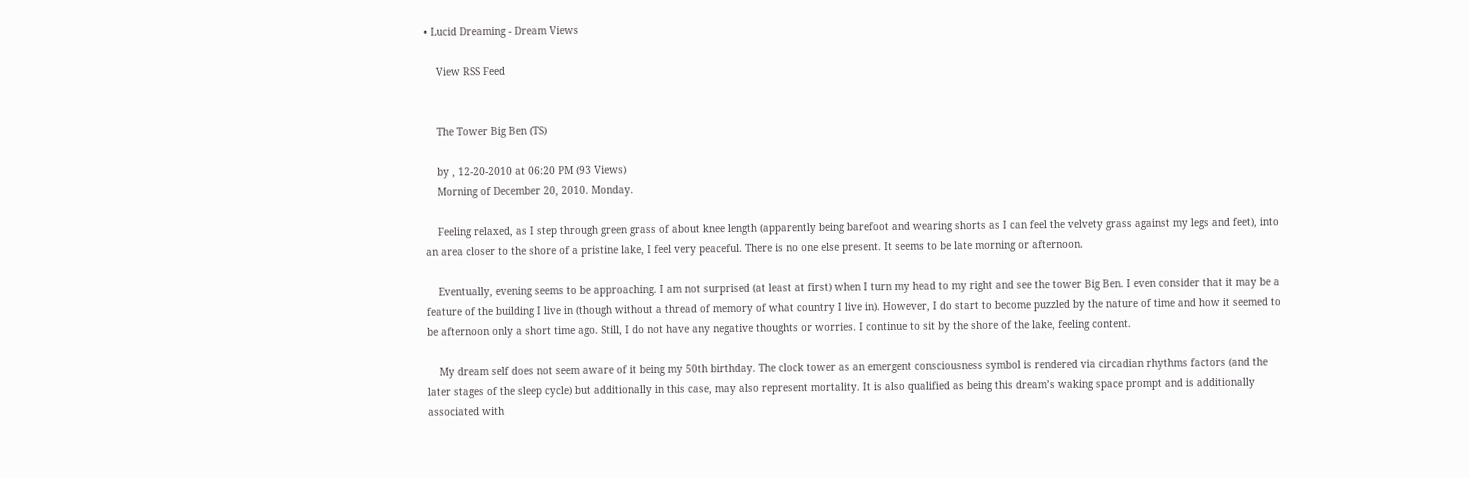• Lucid Dreaming - Dream Views

    View RSS Feed


    The Tower Big Ben (TS)

    by , 12-20-2010 at 06:20 PM (93 Views)
    Morning of December 20, 2010. Monday.

    Feeling relaxed, as I step through green grass of about knee length (apparently being barefoot and wearing shorts as I can feel the velvety grass against my legs and feet), into an area closer to the shore of a pristine lake, I feel very peaceful. There is no one else present. It seems to be late morning or afternoon.

    Eventually, evening seems to be approaching. I am not surprised (at least at first) when I turn my head to my right and see the tower Big Ben. I even consider that it may be a feature of the building I live in (though without a thread of memory of what country I live in). However, I do start to become puzzled by the nature of time and how it seemed to be afternoon only a short time ago. Still, I do not have any negative thoughts or worries. I continue to sit by the shore of the lake, feeling content.

    My dream self does not seem aware of it being my 50th birthday. The clock tower as an emergent consciousness symbol is rendered via circadian rhythms factors (and the later stages of the sleep cycle) but additionally in this case, may also represent mortality. It is also qualified as being this dream’s waking space prompt and is additionally associated with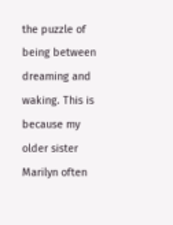the puzzle of being between dreaming and waking. This is because my older sister Marilyn often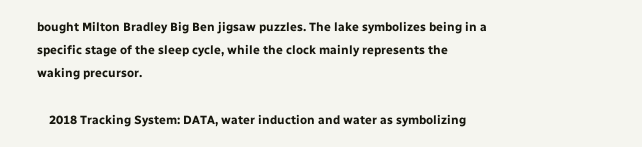bought Milton Bradley Big Ben jigsaw puzzles. The lake symbolizes being in a specific stage of the sleep cycle, while the clock mainly represents the waking precursor.

    2018 Tracking System: DATA, water induction and water as symbolizing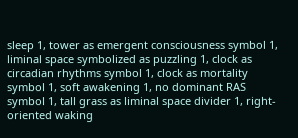sleep 1, tower as emergent consciousness symbol 1, liminal space symbolized as puzzling 1, clock as circadian rhythms symbol 1, clock as mortality symbol 1, soft awakening 1, no dominant RAS symbol 1, tall grass as liminal space divider 1, right-oriented waking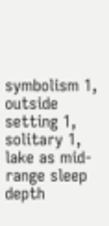symbolism 1, outside setting 1, solitary 1, lake as mid-range sleep depth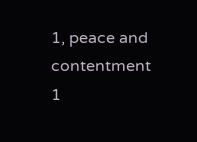1, peace and contentment 1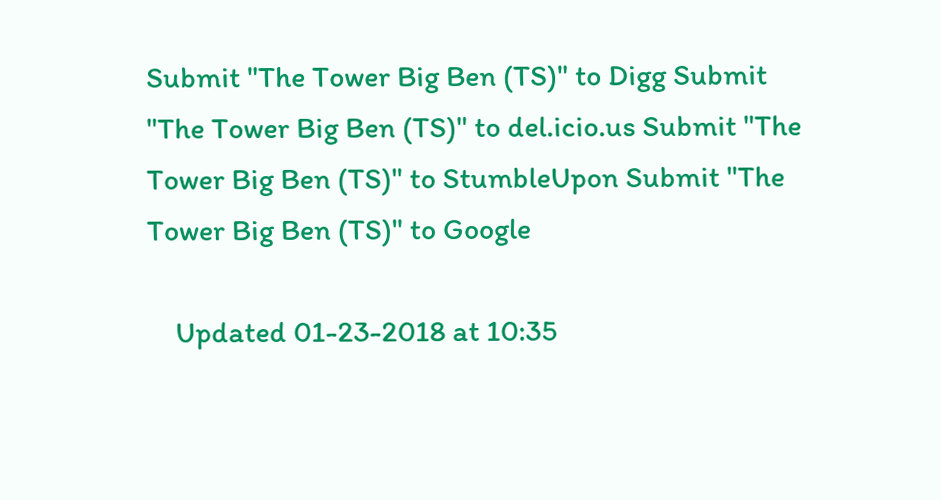Submit "The Tower Big Ben (TS)" to Digg Submit "The Tower Big Ben (TS)" to del.icio.us Submit "The Tower Big Ben (TS)" to StumbleUpon Submit "The Tower Big Ben (TS)" to Google

    Updated 01-23-2018 at 10:35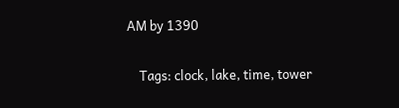AM by 1390

    Tags: clock, lake, time, tower